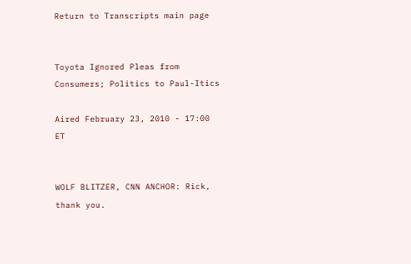Return to Transcripts main page


Toyota Ignored Pleas from Consumers; Politics to Paul-Itics

Aired February 23, 2010 - 17:00   ET


WOLF BLITZER, CNN ANCHOR: Rick, thank you.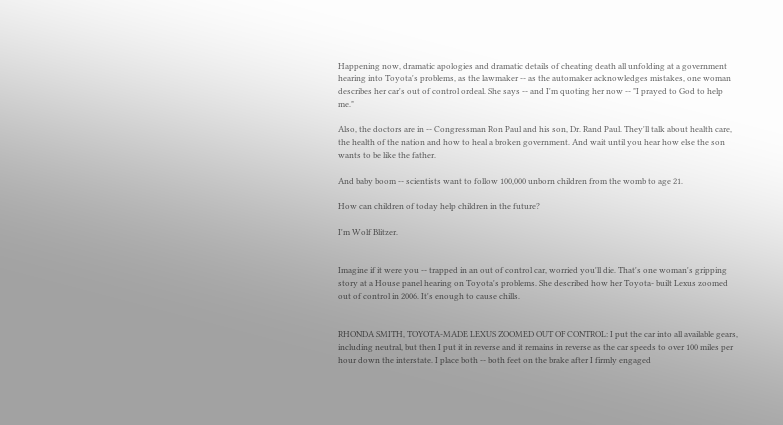Happening now, dramatic apologies and dramatic details of cheating death all unfolding at a government hearing into Toyota's problems, as the lawmaker -- as the automaker acknowledges mistakes, one woman describes her car's out of control ordeal. She says -- and I'm quoting her now -- "I prayed to God to help me."

Also, the doctors are in -- Congressman Ron Paul and his son, Dr. Rand Paul. They'll talk about health care, the health of the nation and how to heal a broken government. And wait until you hear how else the son wants to be like the father.

And baby boom -- scientists want to follow 100,000 unborn children from the womb to age 21.

How can children of today help children in the future?

I'm Wolf Blitzer.


Imagine if it were you -- trapped in an out of control car, worried you'll die. That's one woman's gripping story at a House panel hearing on Toyota's problems. She described how her Toyota- built Lexus zoomed out of control in 2006. It's enough to cause chills.


RHONDA SMITH, TOYOTA-MADE LEXUS ZOOMED OUT OF CONTROL: I put the car into all available gears, including neutral, but then I put it in reverse and it remains in reverse as the car speeds to over 100 miles per hour down the interstate. I place both -- both feet on the brake after I firmly engaged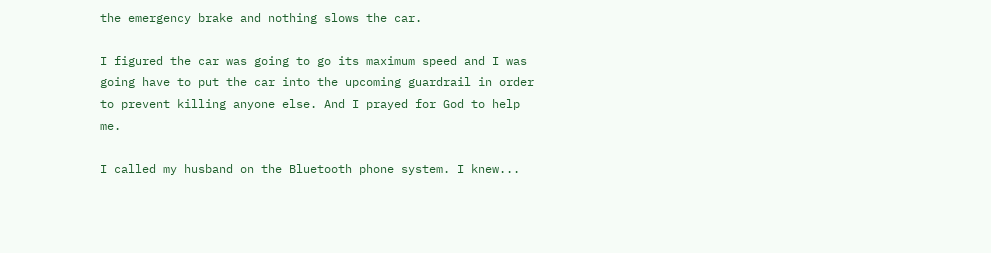the emergency brake and nothing slows the car.

I figured the car was going to go its maximum speed and I was going have to put the car into the upcoming guardrail in order to prevent killing anyone else. And I prayed for God to help me.

I called my husband on the Bluetooth phone system. I knew...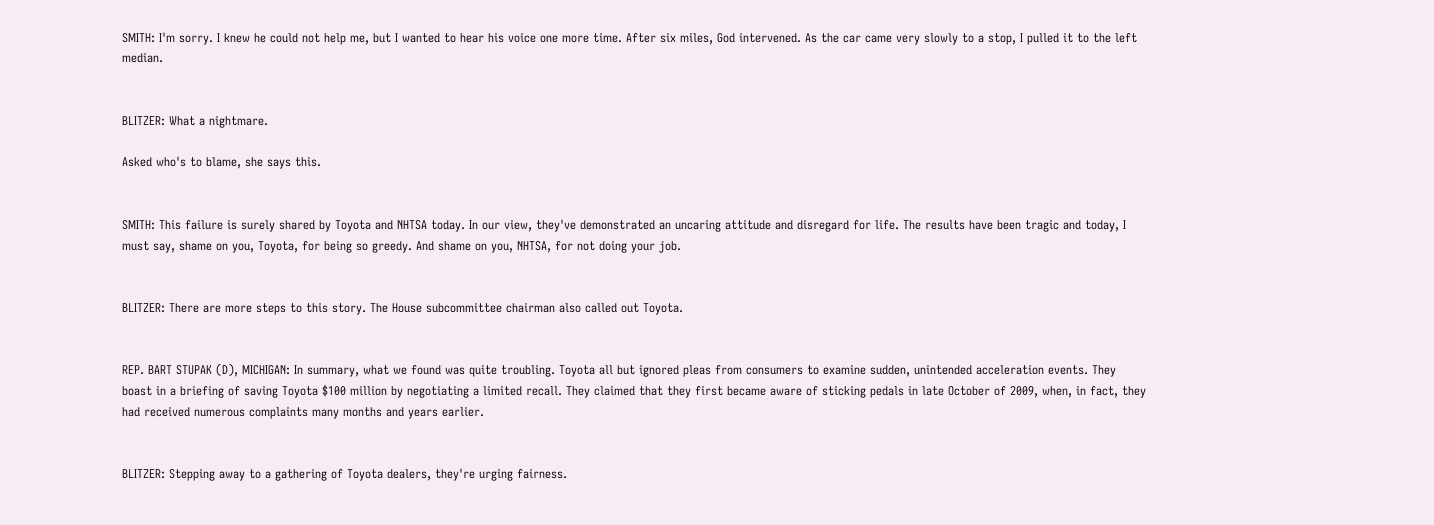SMITH: I'm sorry. I knew he could not help me, but I wanted to hear his voice one more time. After six miles, God intervened. As the car came very slowly to a stop, I pulled it to the left median.


BLITZER: What a nightmare.

Asked who's to blame, she says this.


SMITH: This failure is surely shared by Toyota and NHTSA today. In our view, they've demonstrated an uncaring attitude and disregard for life. The results have been tragic and today, I must say, shame on you, Toyota, for being so greedy. And shame on you, NHTSA, for not doing your job.


BLITZER: There are more steps to this story. The House subcommittee chairman also called out Toyota.


REP. BART STUPAK (D), MICHIGAN: In summary, what we found was quite troubling. Toyota all but ignored pleas from consumers to examine sudden, unintended acceleration events. They boast in a briefing of saving Toyota $100 million by negotiating a limited recall. They claimed that they first became aware of sticking pedals in late October of 2009, when, in fact, they had received numerous complaints many months and years earlier.


BLITZER: Stepping away to a gathering of Toyota dealers, they're urging fairness.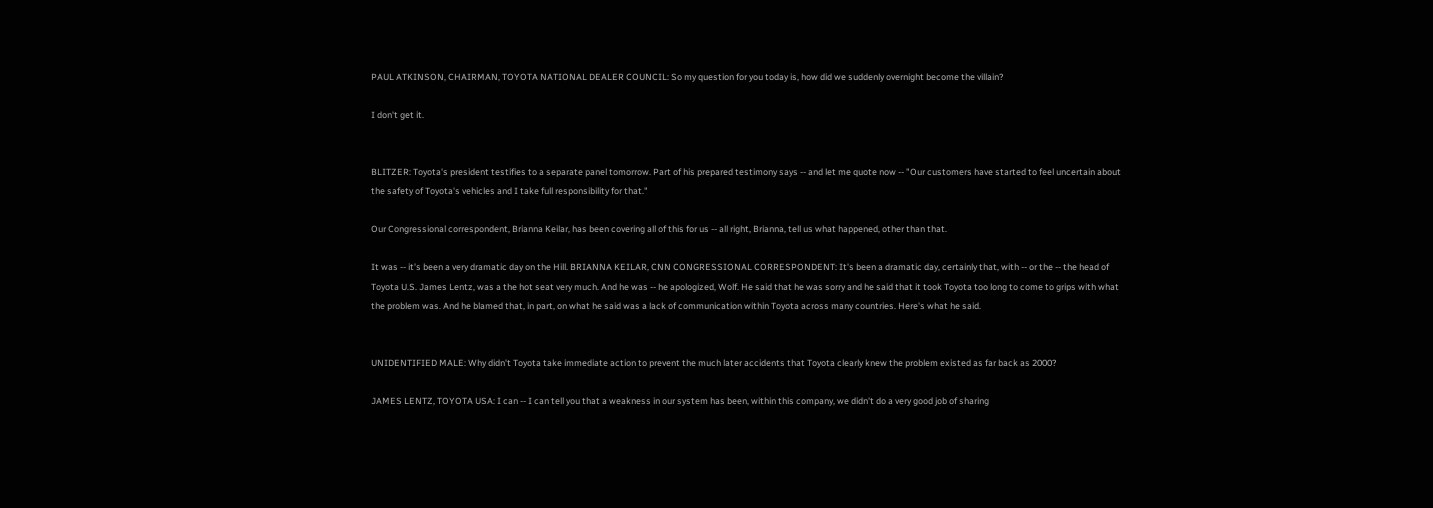PAUL ATKINSON, CHAIRMAN, TOYOTA NATIONAL DEALER COUNCIL: So my question for you today is, how did we suddenly overnight become the villain?

I don't get it.


BLITZER: Toyota's president testifies to a separate panel tomorrow. Part of his prepared testimony says -- and let me quote now -- "Our customers have started to feel uncertain about the safety of Toyota's vehicles and I take full responsibility for that."

Our Congressional correspondent, Brianna Keilar, has been covering all of this for us -- all right, Brianna, tell us what happened, other than that.

It was -- it's been a very dramatic day on the Hill. BRIANNA KEILAR, CNN CONGRESSIONAL CORRESPONDENT: It's been a dramatic day, certainly that, with -- or the -- the head of Toyota U.S. James Lentz, was a the hot seat very much. And he was -- he apologized, Wolf. He said that he was sorry and he said that it took Toyota too long to come to grips with what the problem was. And he blamed that, in part, on what he said was a lack of communication within Toyota across many countries. Here's what he said.


UNIDENTIFIED MALE: Why didn't Toyota take immediate action to prevent the much later accidents that Toyota clearly knew the problem existed as far back as 2000?

JAMES LENTZ, TOYOTA USA: I can -- I can tell you that a weakness in our system has been, within this company, we didn't do a very good job of sharing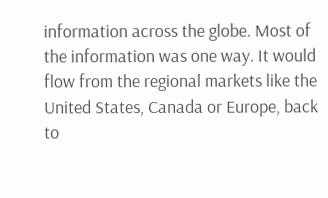information across the globe. Most of the information was one way. It would flow from the regional markets like the United States, Canada or Europe, back to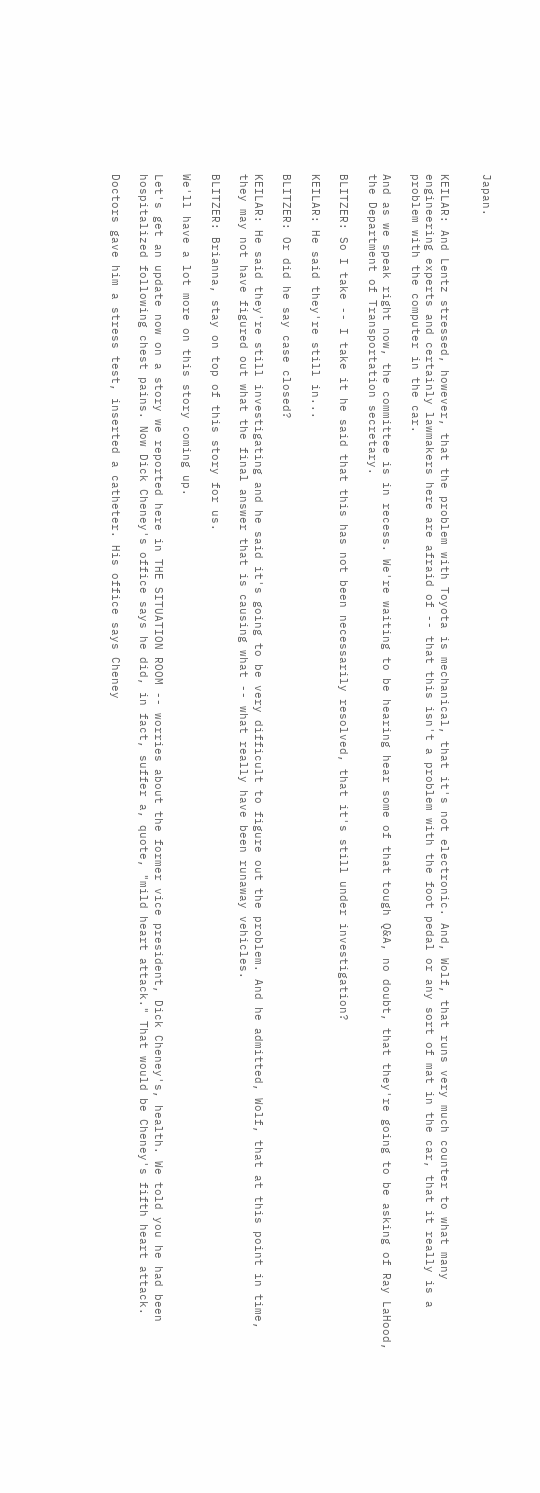Japan.


KEILAR: And Lentz stressed, however, that the problem with Toyota is mechanical, that it's not electronic. And, Wolf, that runs very much counter to what many engineering experts and certainly lawmakers here are afraid of -- that this isn't a problem with the foot pedal or any sort of mat in the car, that it really is a problem with the computer in the car.

And as we speak right now, the committee is in recess. We're waiting to be hearing hear some of that tough Q&A, no doubt, that they're going to be asking of Ray LaHood, the Department of Transportation secretary.

BLITZER: So I take -- I take it he said that this has not been necessarily resolved, that it's still under investigation?

KEILAR: He said they're still in...

BLITZER: Or did he say case closed?

KEILAR: He said they're still investigating and he said it's going to be very difficult to figure out the problem. And he admitted, Wolf, that at this point in time, they may not have figured out what the final answer that is causing what -- what really have been runaway vehicles.

BLITZER: Brianna, stay on top of this story for us.

We'll have a lot more on this story coming up.

Let's get an update now on a story we reported here in THE SITUATION ROOM -- worries about the former vice president, Dick Cheney's, health. We told you he had been hospitalized following chest pains. Now Dick Cheney's office says he did, in fact, suffer a, quote, "mild heart attack." That would be Cheney's fifth heart attack.

Doctors gave him a stress test, inserted a catheter. His office says Cheney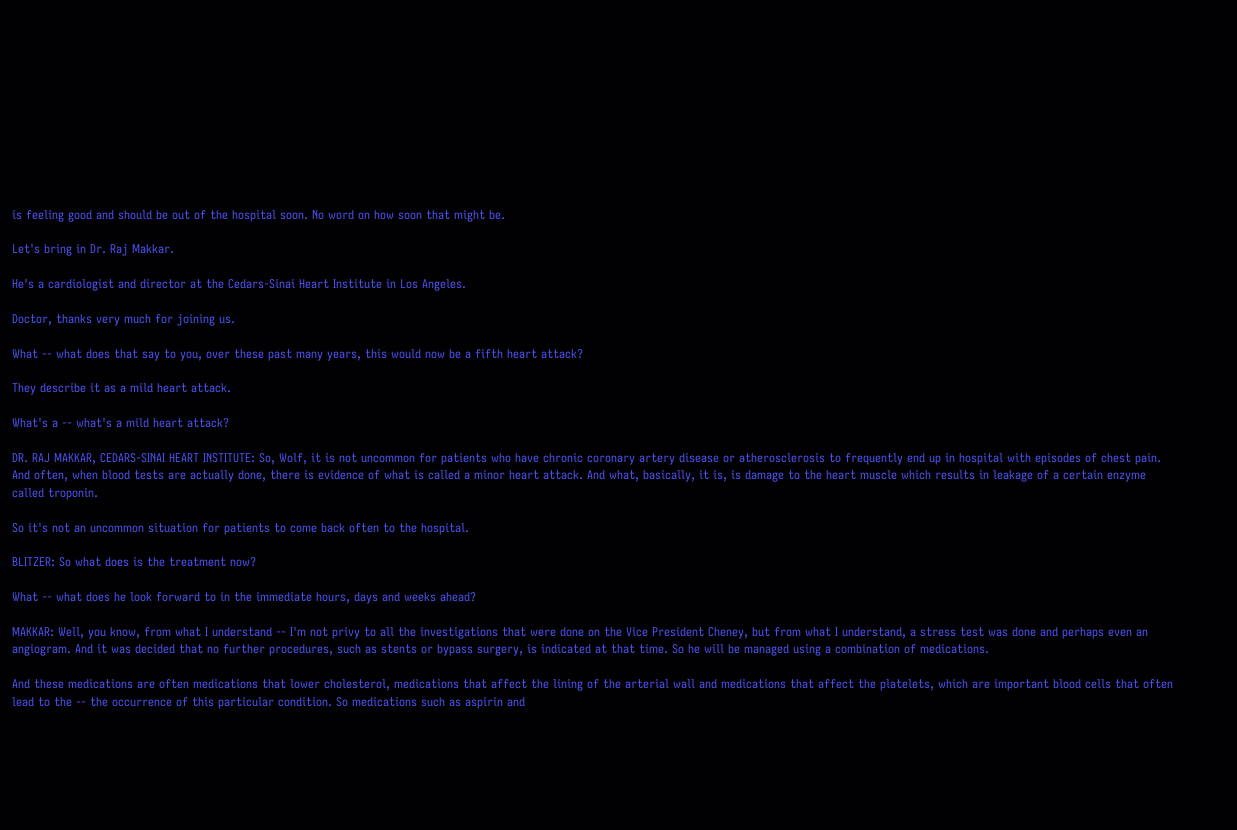is feeling good and should be out of the hospital soon. No word on how soon that might be.

Let's bring in Dr. Raj Makkar.

He's a cardiologist and director at the Cedars-Sinai Heart Institute in Los Angeles.

Doctor, thanks very much for joining us.

What -- what does that say to you, over these past many years, this would now be a fifth heart attack?

They describe it as a mild heart attack.

What's a -- what's a mild heart attack?

DR. RAJ MAKKAR, CEDARS-SINAI HEART INSTITUTE: So, Wolf, it is not uncommon for patients who have chronic coronary artery disease or atherosclerosis to frequently end up in hospital with episodes of chest pain. And often, when blood tests are actually done, there is evidence of what is called a minor heart attack. And what, basically, it is, is damage to the heart muscle which results in leakage of a certain enzyme called troponin.

So it's not an uncommon situation for patients to come back often to the hospital.

BLITZER: So what does is the treatment now?

What -- what does he look forward to in the immediate hours, days and weeks ahead?

MAKKAR: Well, you know, from what I understand -- I'm not privy to all the investigations that were done on the Vice President Cheney, but from what I understand, a stress test was done and perhaps even an angiogram. And it was decided that no further procedures, such as stents or bypass surgery, is indicated at that time. So he will be managed using a combination of medications.

And these medications are often medications that lower cholesterol, medications that affect the lining of the arterial wall and medications that affect the platelets, which are important blood cells that often lead to the -- the occurrence of this particular condition. So medications such as aspirin and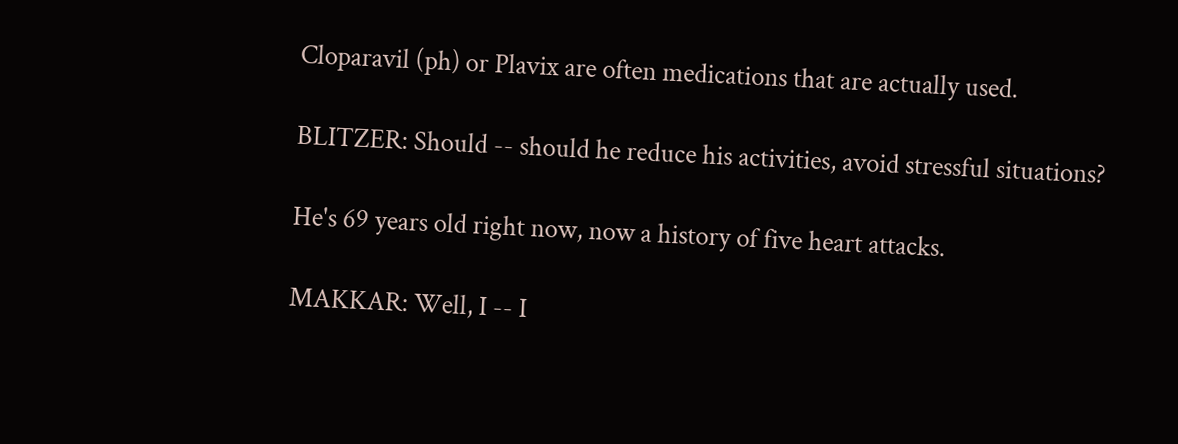Cloparavil (ph) or Plavix are often medications that are actually used.

BLITZER: Should -- should he reduce his activities, avoid stressful situations?

He's 69 years old right now, now a history of five heart attacks.

MAKKAR: Well, I -- I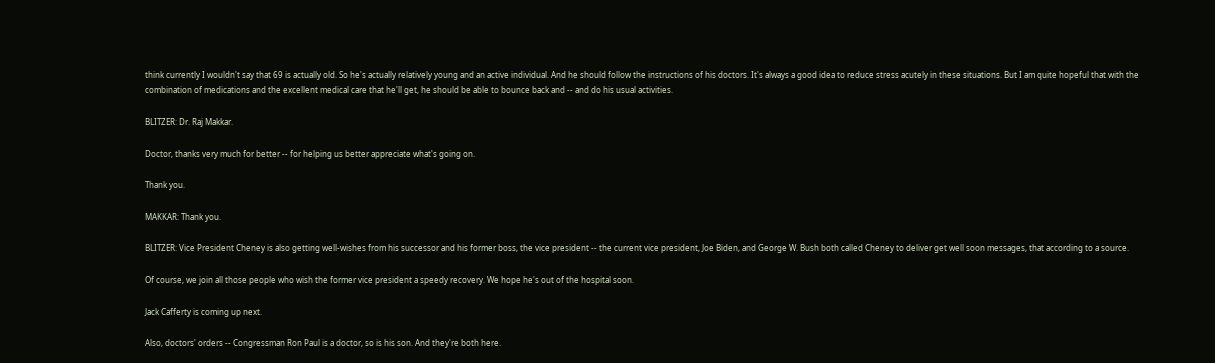think currently I wouldn't say that 69 is actually old. So he's actually relatively young and an active individual. And he should follow the instructions of his doctors. It's always a good idea to reduce stress acutely in these situations. But I am quite hopeful that with the combination of medications and the excellent medical care that he'll get, he should be able to bounce back and -- and do his usual activities.

BLITZER: Dr. Raj Makkar.

Doctor, thanks very much for better -- for helping us better appreciate what's going on.

Thank you.

MAKKAR: Thank you.

BLITZER: Vice President Cheney is also getting well-wishes from his successor and his former boss, the vice president -- the current vice president, Joe Biden, and George W. Bush both called Cheney to deliver get well soon messages, that according to a source.

Of course, we join all those people who wish the former vice president a speedy recovery. We hope he's out of the hospital soon.

Jack Cafferty is coming up next.

Also, doctors' orders -- Congressman Ron Paul is a doctor, so is his son. And they're both here.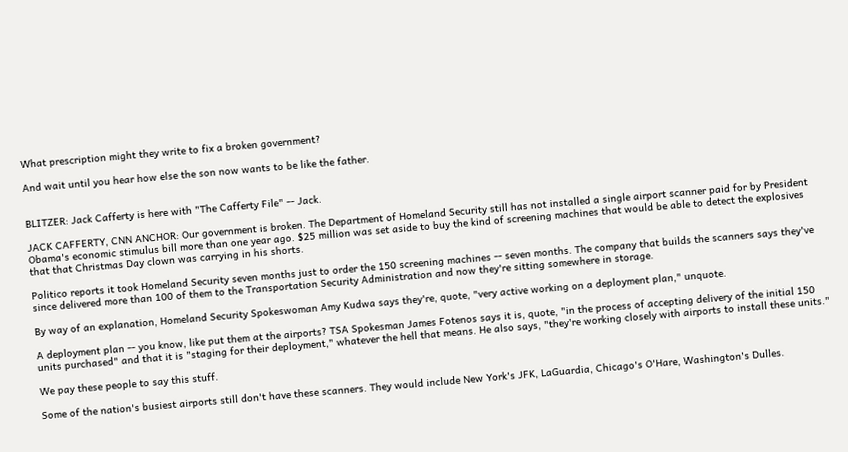What prescription might they write to fix a broken government?

And wait until you hear how else the son now wants to be like the father.


BLITZER: Jack Cafferty is here with "The Cafferty File" -- Jack.

JACK CAFFERTY, CNN ANCHOR: Our government is broken. The Department of Homeland Security still has not installed a single airport scanner paid for by President Obama's economic stimulus bill more than one year ago. $25 million was set aside to buy the kind of screening machines that would be able to detect the explosives that that Christmas Day clown was carrying in his shorts.

Politico reports it took Homeland Security seven months just to order the 150 screening machines -- seven months. The company that builds the scanners says they've since delivered more than 100 of them to the Transportation Security Administration and now they're sitting somewhere in storage.

By way of an explanation, Homeland Security Spokeswoman Amy Kudwa says they're, quote, "very active working on a deployment plan," unquote.

A deployment plan -- you know, like put them at the airports? TSA Spokesman James Fotenos says it is, quote, "in the process of accepting delivery of the initial 150 units purchased" and that it is "staging for their deployment," whatever the hell that means. He also says, "they're working closely with airports to install these units."

We pay these people to say this stuff.

Some of the nation's busiest airports still don't have these scanners. They would include New York's JFK, LaGuardia, Chicago's O'Hare, Washington's Dulles.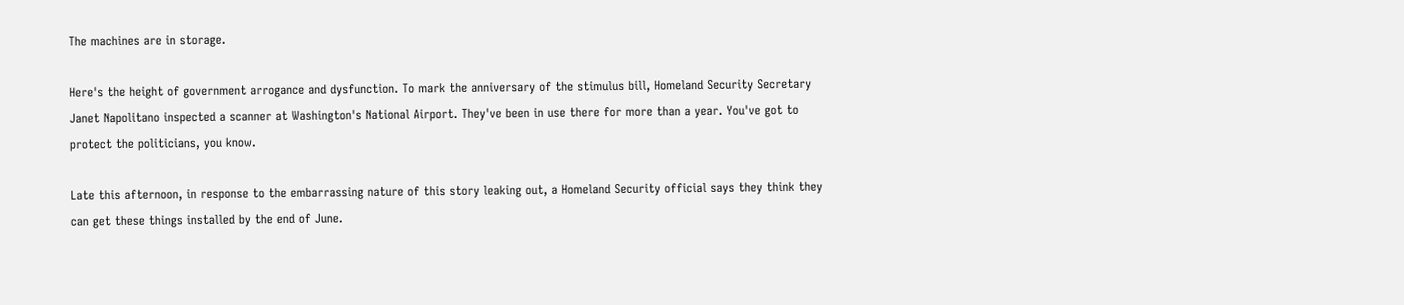The machines are in storage.

Here's the height of government arrogance and dysfunction. To mark the anniversary of the stimulus bill, Homeland Security Secretary Janet Napolitano inspected a scanner at Washington's National Airport. They've been in use there for more than a year. You've got to protect the politicians, you know.

Late this afternoon, in response to the embarrassing nature of this story leaking out, a Homeland Security official says they think they can get these things installed by the end of June.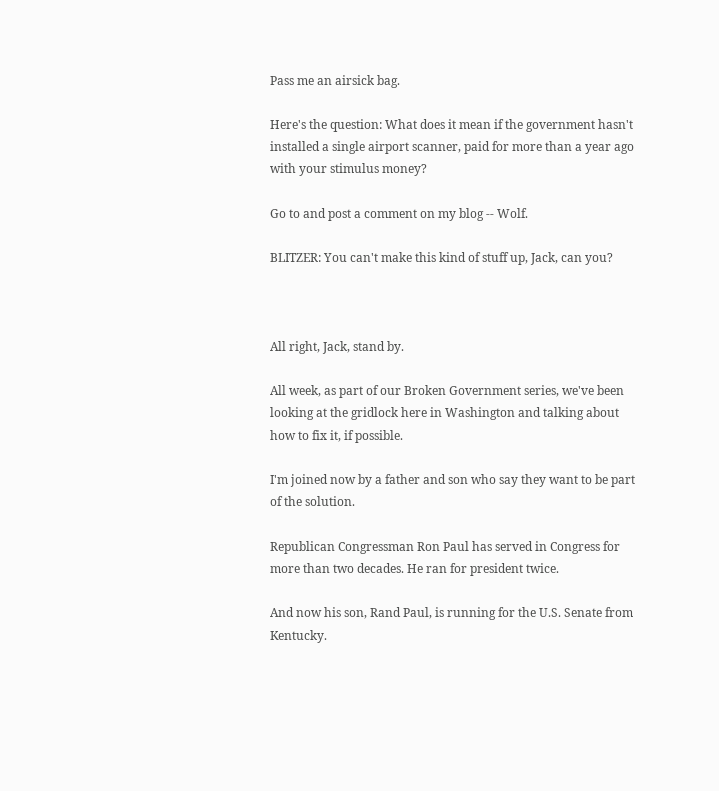Pass me an airsick bag.

Here's the question: What does it mean if the government hasn't installed a single airport scanner, paid for more than a year ago with your stimulus money?

Go to and post a comment on my blog -- Wolf.

BLITZER: You can't make this kind of stuff up, Jack, can you?



All right, Jack, stand by.

All week, as part of our Broken Government series, we've been looking at the gridlock here in Washington and talking about how to fix it, if possible.

I'm joined now by a father and son who say they want to be part of the solution.

Republican Congressman Ron Paul has served in Congress for more than two decades. He ran for president twice.

And now his son, Rand Paul, is running for the U.S. Senate from Kentucky.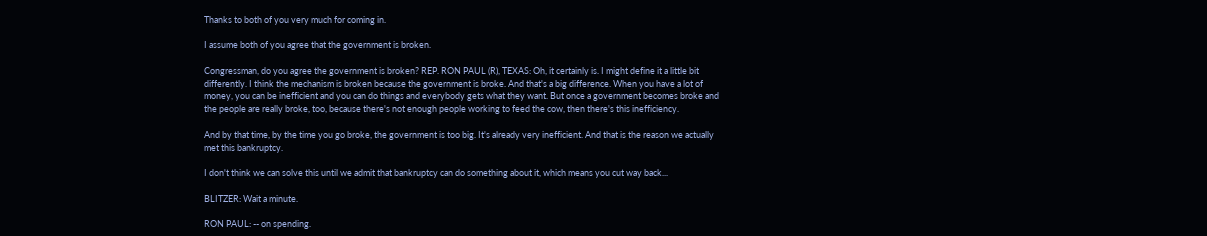Thanks to both of you very much for coming in.

I assume both of you agree that the government is broken.

Congressman, do you agree the government is broken? REP. RON PAUL (R), TEXAS: Oh, it certainly is. I might define it a little bit differently. I think the mechanism is broken because the government is broke. And that's a big difference. When you have a lot of money, you can be inefficient and you can do things and everybody gets what they want. But once a government becomes broke and the people are really broke, too, because there's not enough people working to feed the cow, then there's this inefficiency.

And by that time, by the time you go broke, the government is too big. It's already very inefficient. And that is the reason we actually met this bankruptcy.

I don't think we can solve this until we admit that bankruptcy can do something about it, which means you cut way back...

BLITZER: Wait a minute.

RON PAUL: -- on spending.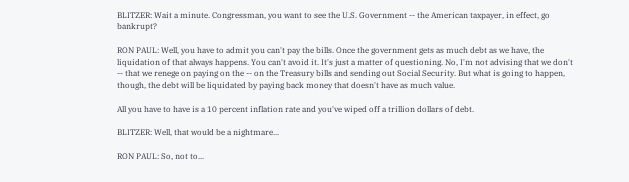BLITZER: Wait a minute. Congressman, you want to see the U.S. Government -- the American taxpayer, in effect, go bankrupt?

RON PAUL: Well, you have to admit you can't pay the bills. Once the government gets as much debt as we have, the liquidation of that always happens. You can't avoid it. It's just a matter of questioning. No, I'm not advising that we don't -- that we renege on paying on the -- on the Treasury bills and sending out Social Security. But what is going to happen, though, the debt will be liquidated by paying back money that doesn't have as much value.

All you have to have is a 10 percent inflation rate and you've wiped off a trillion dollars of debt.

BLITZER: Well, that would be a nightmare...

RON PAUL: So, not to...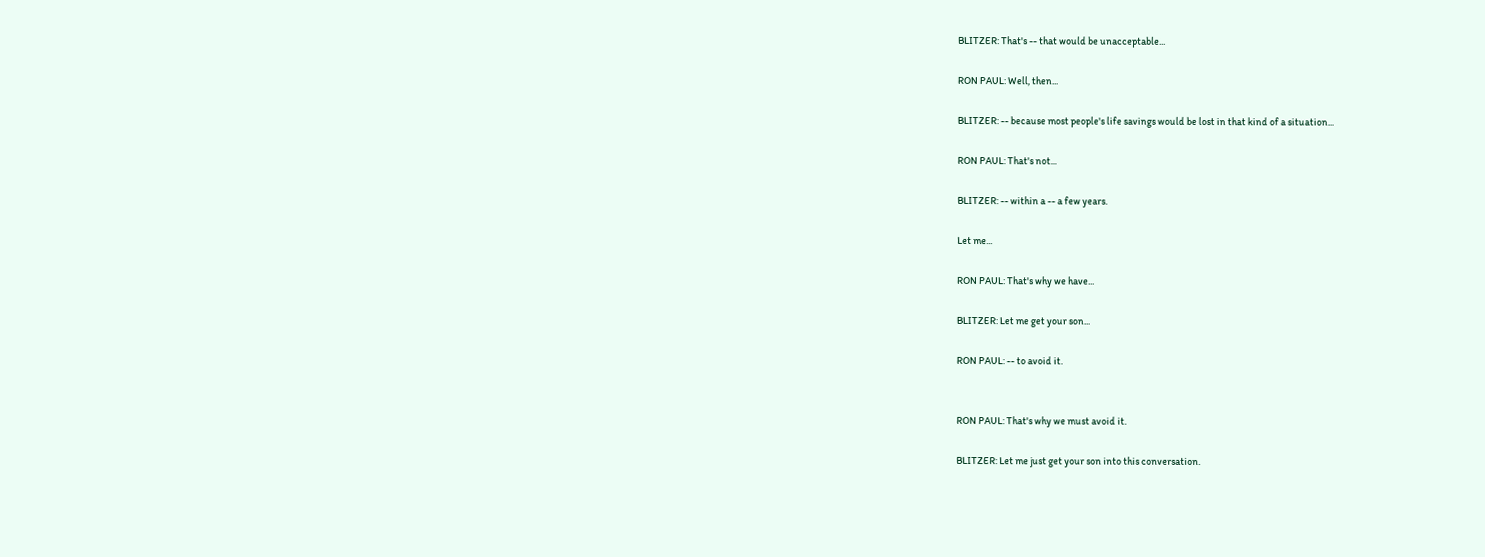BLITZER: That's -- that would be unacceptable...

RON PAUL: Well, then...

BLITZER: -- because most people's life savings would be lost in that kind of a situation...

RON PAUL: That's not...

BLITZER: -- within a -- a few years.

Let me...

RON PAUL: That's why we have...

BLITZER: Let me get your son...

RON PAUL: -- to avoid it.


RON PAUL: That's why we must avoid it.

BLITZER: Let me just get your son into this conversation.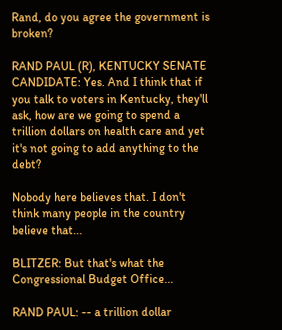Rand, do you agree the government is broken?

RAND PAUL (R), KENTUCKY SENATE CANDIDATE: Yes. And I think that if you talk to voters in Kentucky, they'll ask, how are we going to spend a trillion dollars on health care and yet it's not going to add anything to the debt?

Nobody here believes that. I don't think many people in the country believe that...

BLITZER: But that's what the Congressional Budget Office...

RAND PAUL: -- a trillion dollar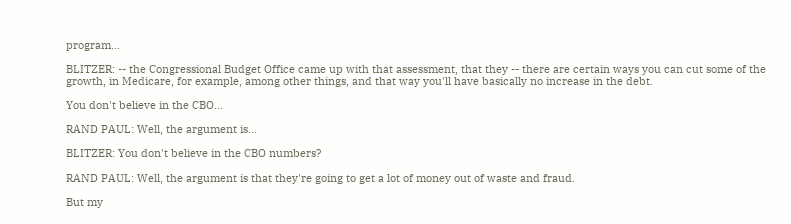program...

BLITZER: -- the Congressional Budget Office came up with that assessment, that they -- there are certain ways you can cut some of the growth, in Medicare, for example, among other things, and that way you'll have basically no increase in the debt.

You don't believe in the CBO...

RAND PAUL: Well, the argument is...

BLITZER: You don't believe in the CBO numbers?

RAND PAUL: Well, the argument is that they're going to get a lot of money out of waste and fraud.

But my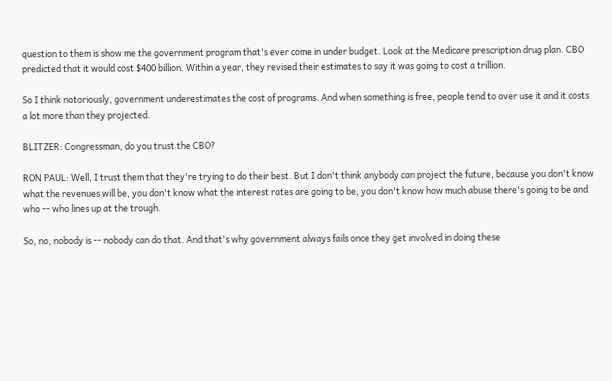question to them is show me the government program that's ever come in under budget. Look at the Medicare prescription drug plan. CBO predicted that it would cost $400 billion. Within a year, they revised their estimates to say it was going to cost a trillion.

So I think notoriously, government underestimates the cost of programs. And when something is free, people tend to over use it and it costs a lot more than they projected.

BLITZER: Congressman, do you trust the CBO?

RON PAUL: Well, I trust them that they're trying to do their best. But I don't think anybody can project the future, because you don't know what the revenues will be, you don't know what the interest rates are going to be, you don't know how much abuse there's going to be and who -- who lines up at the trough.

So, no, nobody is -- nobody can do that. And that's why government always fails once they get involved in doing these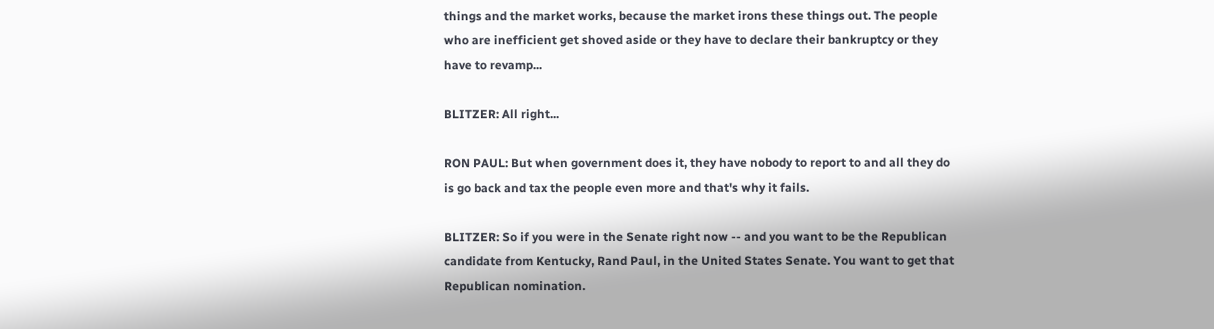things and the market works, because the market irons these things out. The people who are inefficient get shoved aside or they have to declare their bankruptcy or they have to revamp...

BLITZER: All right...

RON PAUL: But when government does it, they have nobody to report to and all they do is go back and tax the people even more and that's why it fails.

BLITZER: So if you were in the Senate right now -- and you want to be the Republican candidate from Kentucky, Rand Paul, in the United States Senate. You want to get that Republican nomination.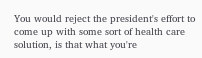You would reject the president's effort to come up with some sort of health care solution, is that what you're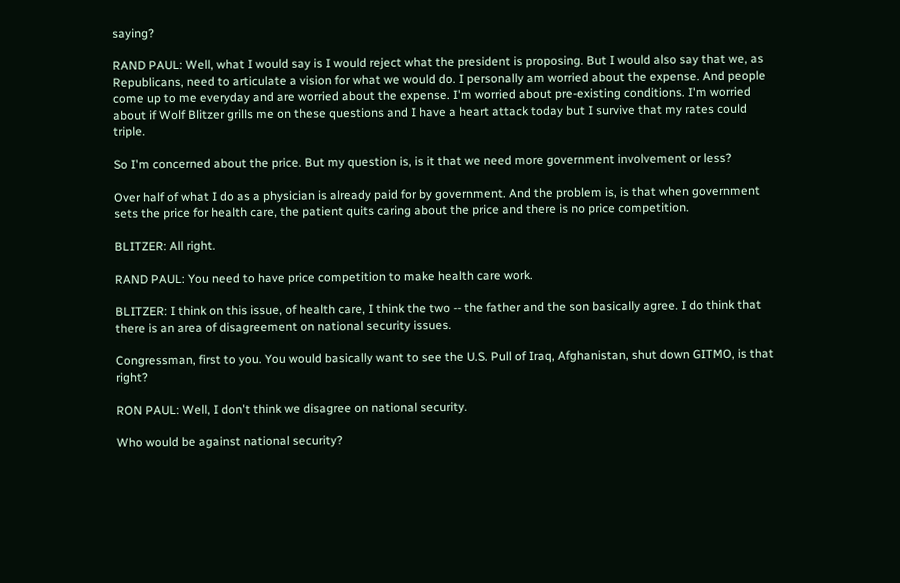saying?

RAND PAUL: Well, what I would say is I would reject what the president is proposing. But I would also say that we, as Republicans, need to articulate a vision for what we would do. I personally am worried about the expense. And people come up to me everyday and are worried about the expense. I'm worried about pre-existing conditions. I'm worried about if Wolf Blitzer grills me on these questions and I have a heart attack today but I survive that my rates could triple.

So I'm concerned about the price. But my question is, is it that we need more government involvement or less?

Over half of what I do as a physician is already paid for by government. And the problem is, is that when government sets the price for health care, the patient quits caring about the price and there is no price competition.

BLITZER: All right.

RAND PAUL: You need to have price competition to make health care work.

BLITZER: I think on this issue, of health care, I think the two -- the father and the son basically agree. I do think that there is an area of disagreement on national security issues.

Congressman, first to you. You would basically want to see the U.S. Pull of Iraq, Afghanistan, shut down GITMO, is that right?

RON PAUL: Well, I don't think we disagree on national security.

Who would be against national security?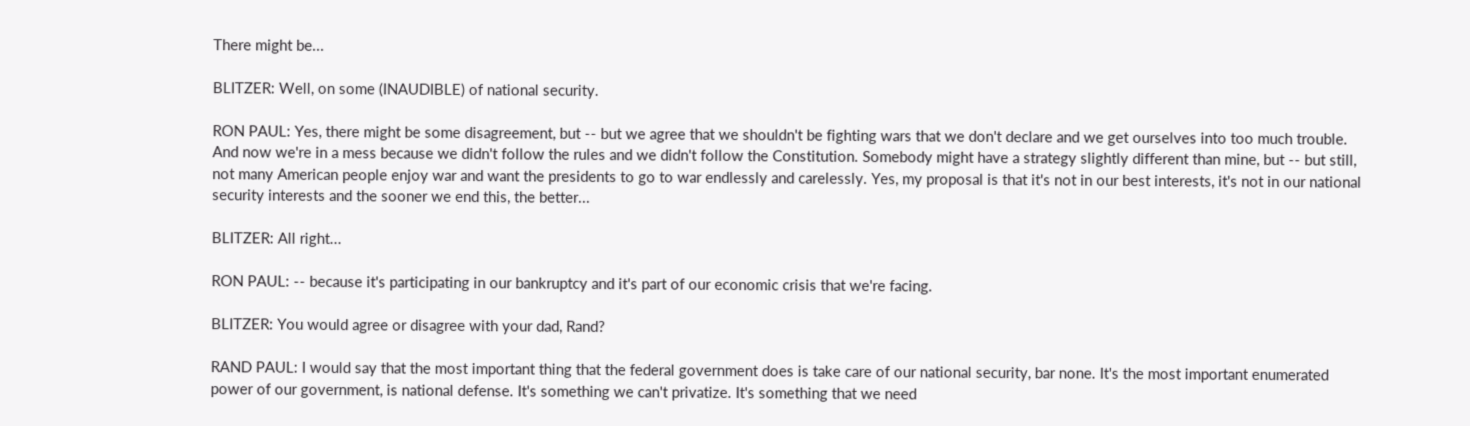There might be...

BLITZER: Well, on some (INAUDIBLE) of national security.

RON PAUL: Yes, there might be some disagreement, but -- but we agree that we shouldn't be fighting wars that we don't declare and we get ourselves into too much trouble. And now we're in a mess because we didn't follow the rules and we didn't follow the Constitution. Somebody might have a strategy slightly different than mine, but -- but still, not many American people enjoy war and want the presidents to go to war endlessly and carelessly. Yes, my proposal is that it's not in our best interests, it's not in our national security interests and the sooner we end this, the better...

BLITZER: All right...

RON PAUL: -- because it's participating in our bankruptcy and it's part of our economic crisis that we're facing.

BLITZER: You would agree or disagree with your dad, Rand?

RAND PAUL: I would say that the most important thing that the federal government does is take care of our national security, bar none. It's the most important enumerated power of our government, is national defense. It's something we can't privatize. It's something that we need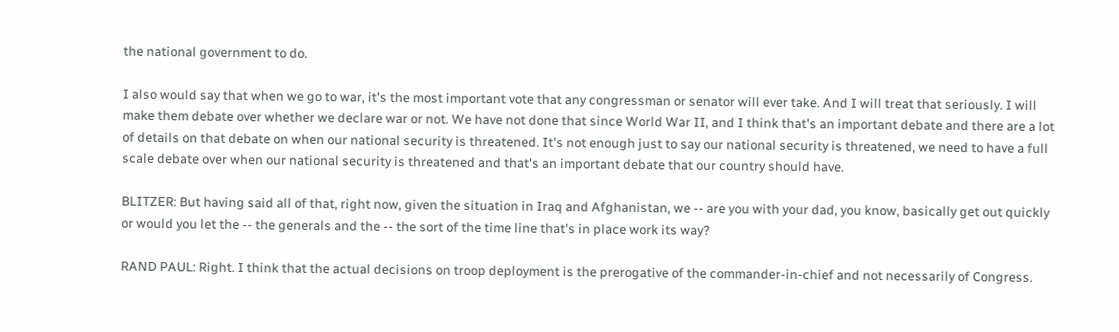the national government to do.

I also would say that when we go to war, it's the most important vote that any congressman or senator will ever take. And I will treat that seriously. I will make them debate over whether we declare war or not. We have not done that since World War II, and I think that's an important debate and there are a lot of details on that debate on when our national security is threatened. It's not enough just to say our national security is threatened, we need to have a full scale debate over when our national security is threatened and that's an important debate that our country should have.

BLITZER: But having said all of that, right now, given the situation in Iraq and Afghanistan, we -- are you with your dad, you know, basically get out quickly or would you let the -- the generals and the -- the sort of the time line that's in place work its way?

RAND PAUL: Right. I think that the actual decisions on troop deployment is the prerogative of the commander-in-chief and not necessarily of Congress.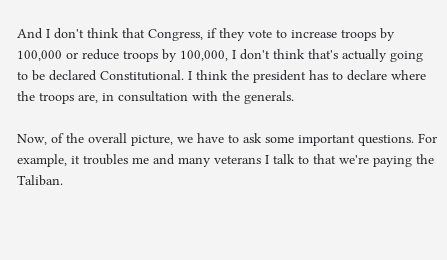And I don't think that Congress, if they vote to increase troops by 100,000 or reduce troops by 100,000, I don't think that's actually going to be declared Constitutional. I think the president has to declare where the troops are, in consultation with the generals.

Now, of the overall picture, we have to ask some important questions. For example, it troubles me and many veterans I talk to that we're paying the Taliban.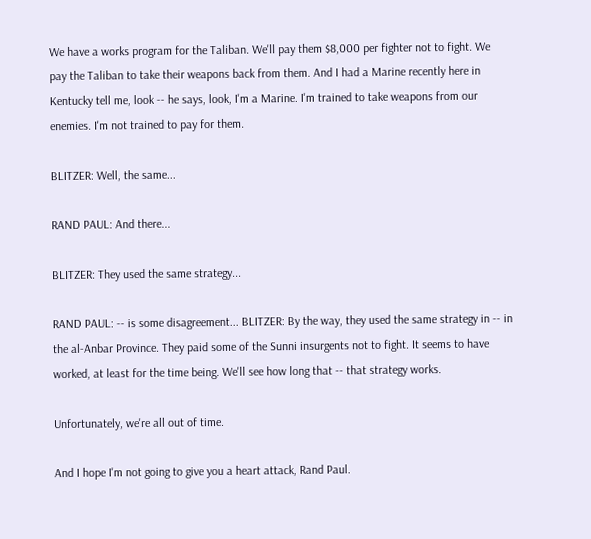We have a works program for the Taliban. We'll pay them $8,000 per fighter not to fight. We pay the Taliban to take their weapons back from them. And I had a Marine recently here in Kentucky tell me, look -- he says, look, I'm a Marine. I'm trained to take weapons from our enemies. I'm not trained to pay for them.

BLITZER: Well, the same...

RAND PAUL: And there...

BLITZER: They used the same strategy...

RAND PAUL: -- is some disagreement... BLITZER: By the way, they used the same strategy in -- in the al-Anbar Province. They paid some of the Sunni insurgents not to fight. It seems to have worked, at least for the time being. We'll see how long that -- that strategy works.

Unfortunately, we're all out of time.

And I hope I'm not going to give you a heart attack, Rand Paul.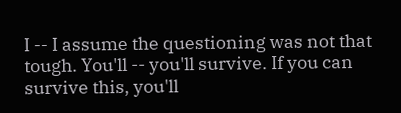I -- I assume the questioning was not that tough. You'll -- you'll survive. If you can survive this, you'll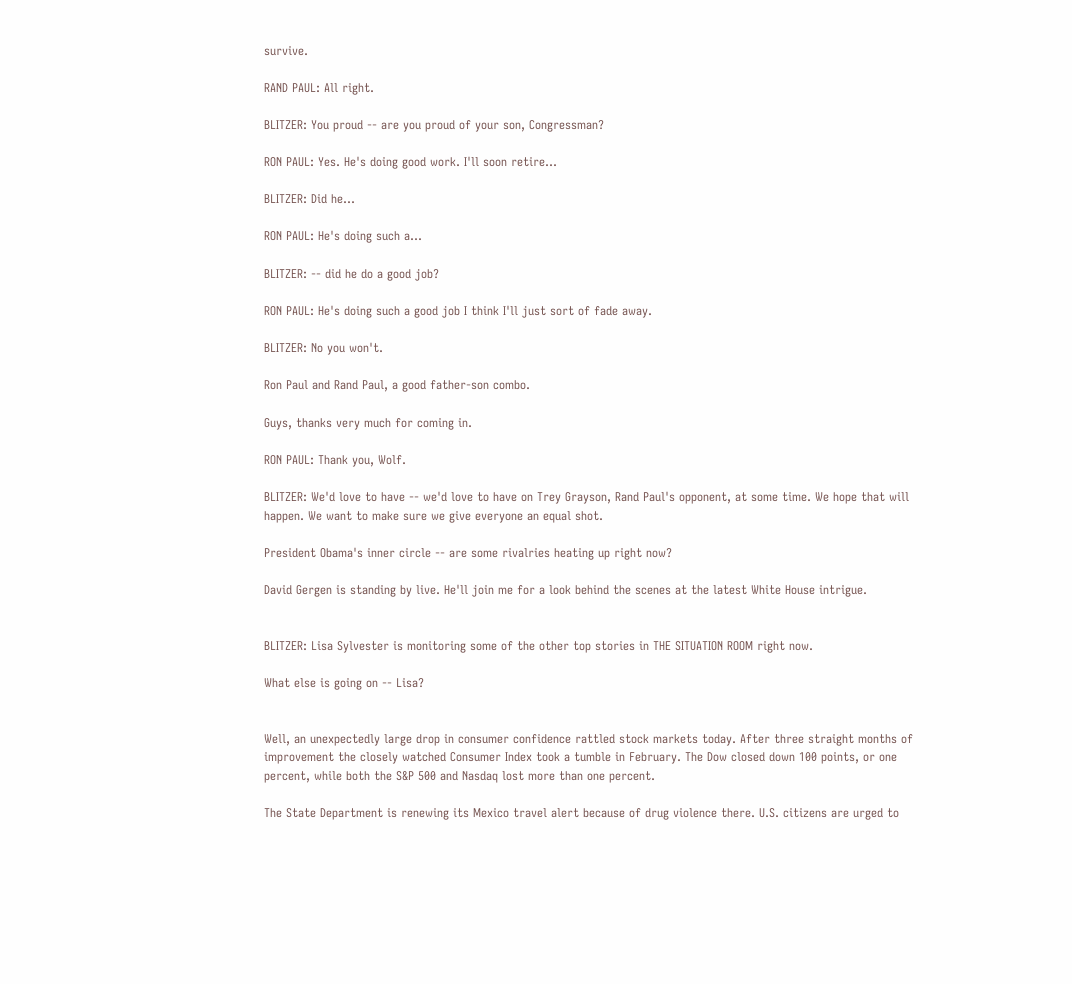survive.

RAND PAUL: All right.

BLITZER: You proud -- are you proud of your son, Congressman?

RON PAUL: Yes. He's doing good work. I'll soon retire...

BLITZER: Did he...

RON PAUL: He's doing such a...

BLITZER: -- did he do a good job?

RON PAUL: He's doing such a good job I think I'll just sort of fade away.

BLITZER: No you won't.

Ron Paul and Rand Paul, a good father-son combo.

Guys, thanks very much for coming in.

RON PAUL: Thank you, Wolf.

BLITZER: We'd love to have -- we'd love to have on Trey Grayson, Rand Paul's opponent, at some time. We hope that will happen. We want to make sure we give everyone an equal shot.

President Obama's inner circle -- are some rivalries heating up right now?

David Gergen is standing by live. He'll join me for a look behind the scenes at the latest White House intrigue.


BLITZER: Lisa Sylvester is monitoring some of the other top stories in THE SITUATION ROOM right now.

What else is going on -- Lisa?


Well, an unexpectedly large drop in consumer confidence rattled stock markets today. After three straight months of improvement the closely watched Consumer Index took a tumble in February. The Dow closed down 100 points, or one percent, while both the S&P 500 and Nasdaq lost more than one percent.

The State Department is renewing its Mexico travel alert because of drug violence there. U.S. citizens are urged to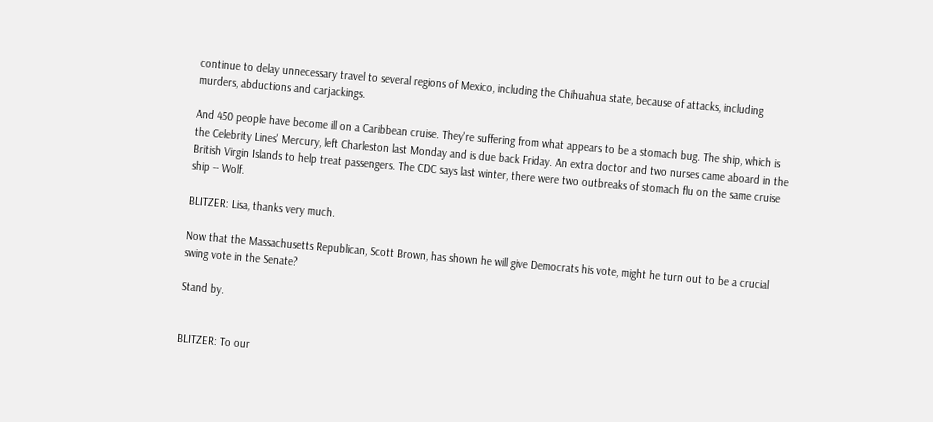continue to delay unnecessary travel to several regions of Mexico, including the Chihuahua state, because of attacks, including murders, abductions and carjackings.

And 450 people have become ill on a Caribbean cruise. They're suffering from what appears to be a stomach bug. The ship, which is the Celebrity Lines' Mercury, left Charleston last Monday and is due back Friday. An extra doctor and two nurses came aboard in the British Virgin Islands to help treat passengers. The CDC says last winter, there were two outbreaks of stomach flu on the same cruise ship -- Wolf.

BLITZER: Lisa, thanks very much.

Now that the Massachusetts Republican, Scott Brown, has shown he will give Democrats his vote, might he turn out to be a crucial swing vote in the Senate?

Stand by.


BLITZER: To our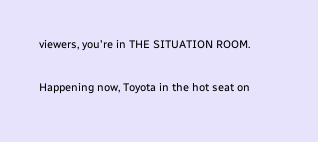viewers, you're in THE SITUATION ROOM.

Happening now, Toyota in the hot seat on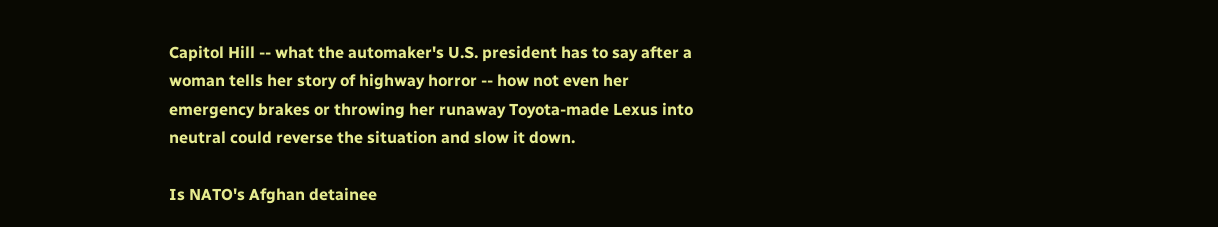Capitol Hill -- what the automaker's U.S. president has to say after a woman tells her story of highway horror -- how not even her emergency brakes or throwing her runaway Toyota-made Lexus into neutral could reverse the situation and slow it down.

Is NATO's Afghan detainee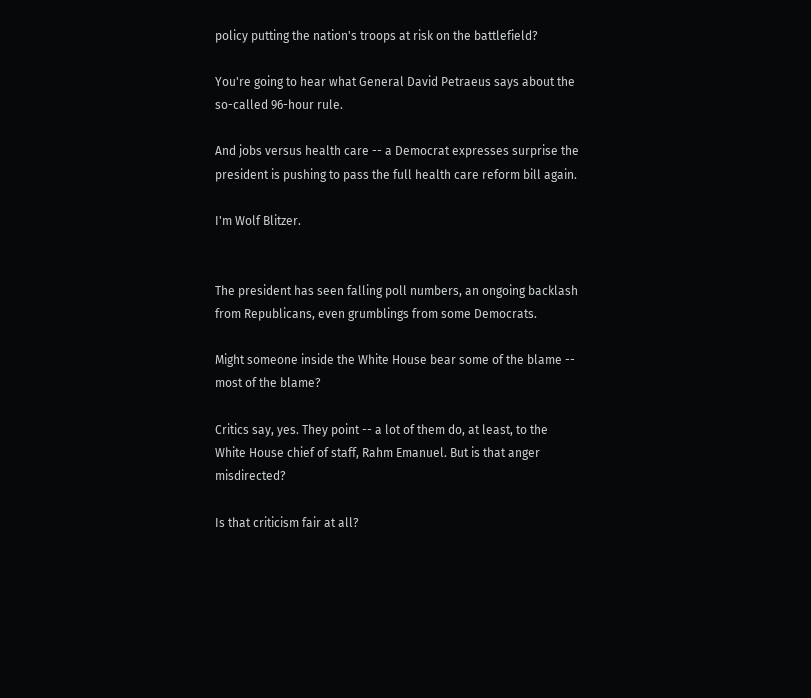policy putting the nation's troops at risk on the battlefield?

You're going to hear what General David Petraeus says about the so-called 96-hour rule.

And jobs versus health care -- a Democrat expresses surprise the president is pushing to pass the full health care reform bill again.

I'm Wolf Blitzer.


The president has seen falling poll numbers, an ongoing backlash from Republicans, even grumblings from some Democrats.

Might someone inside the White House bear some of the blame -- most of the blame?

Critics say, yes. They point -- a lot of them do, at least, to the White House chief of staff, Rahm Emanuel. But is that anger misdirected?

Is that criticism fair at all?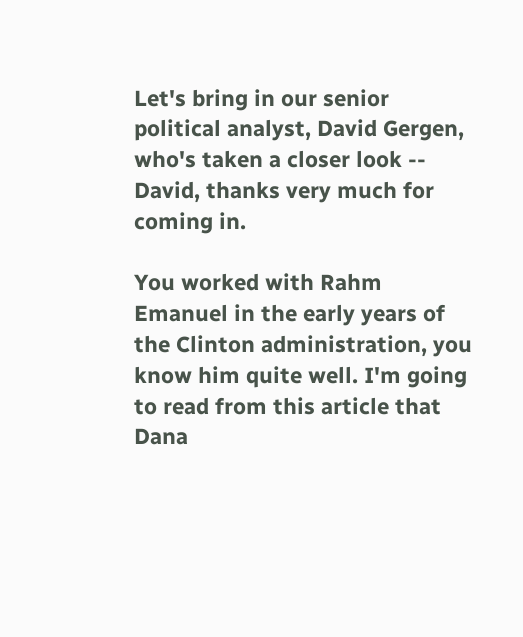Let's bring in our senior political analyst, David Gergen, who's taken a closer look -- David, thanks very much for coming in.

You worked with Rahm Emanuel in the early years of the Clinton administration, you know him quite well. I'm going to read from this article that Dana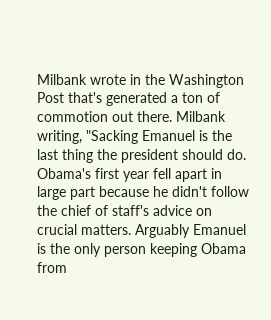Milbank wrote in the Washington Post that's generated a ton of commotion out there. Milbank writing, "Sacking Emanuel is the last thing the president should do. Obama's first year fell apart in large part because he didn't follow the chief of staff's advice on crucial matters. Arguably Emanuel is the only person keeping Obama from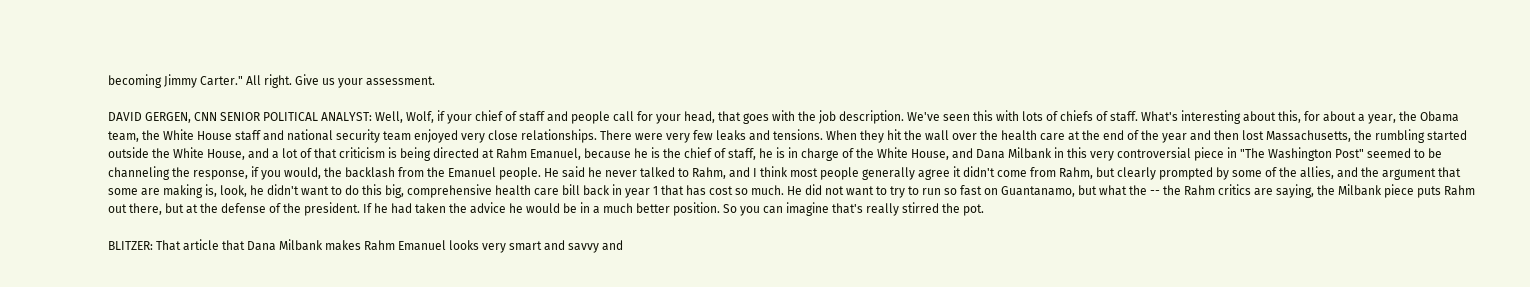becoming Jimmy Carter." All right. Give us your assessment.

DAVID GERGEN, CNN SENIOR POLITICAL ANALYST: Well, Wolf, if your chief of staff and people call for your head, that goes with the job description. We've seen this with lots of chiefs of staff. What's interesting about this, for about a year, the Obama team, the White House staff and national security team enjoyed very close relationships. There were very few leaks and tensions. When they hit the wall over the health care at the end of the year and then lost Massachusetts, the rumbling started outside the White House, and a lot of that criticism is being directed at Rahm Emanuel, because he is the chief of staff, he is in charge of the White House, and Dana Milbank in this very controversial piece in "The Washington Post" seemed to be channeling the response, if you would, the backlash from the Emanuel people. He said he never talked to Rahm, and I think most people generally agree it didn't come from Rahm, but clearly prompted by some of the allies, and the argument that some are making is, look, he didn't want to do this big, comprehensive health care bill back in year 1 that has cost so much. He did not want to try to run so fast on Guantanamo, but what the -- the Rahm critics are saying, the Milbank piece puts Rahm out there, but at the defense of the president. If he had taken the advice he would be in a much better position. So you can imagine that's really stirred the pot.

BLITZER: That article that Dana Milbank makes Rahm Emanuel looks very smart and savvy and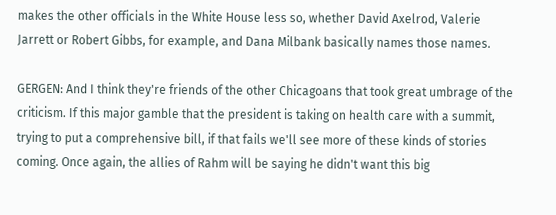makes the other officials in the White House less so, whether David Axelrod, Valerie Jarrett or Robert Gibbs, for example, and Dana Milbank basically names those names.

GERGEN: And I think they're friends of the other Chicagoans that took great umbrage of the criticism. If this major gamble that the president is taking on health care with a summit, trying to put a comprehensive bill, if that fails we'll see more of these kinds of stories coming. Once again, the allies of Rahm will be saying he didn't want this big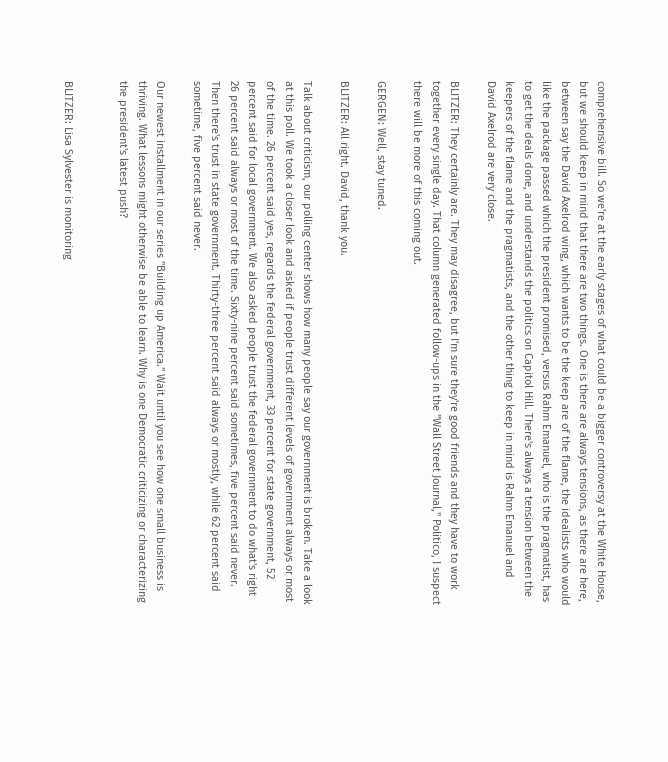comprehensive bill. So we're at the early stages of what could be a bigger controversy at the White House, but we should keep in mind that there are two things. One is there are always tensions, as there are here, between say the David Axelrod wing, which wants to be the keep are of the flame, the idealists who would like the package passed which the president promised, versus Rahm Emanuel, who is the pragmatist, has to get the deals done, and understands the politics on Capitol Hill. There's always a tension between the keepers of the flame and the pragmatists, and the other thing to keep in mind is Rahm Emanuel and David Axelrod are very close.

BLITZER: They certainly are. They may disagree, but I'm sure they're good friends and they have to work together every single day. That column generated follow-ups in the "Wall Street Journal," Politico, I suspect there will be more of this coming out.

GERGEN: Well, stay tuned.

BLITZER: All right. David, thank you.

Talk about criticism, our polling center shows how many people say our government is broken. Take a look at this poll. We took a closer look and asked if people trust different levels of government always or most of the time. 26 percent said yes, regards the federal government, 33 percent for state government, 52 percent said for local government. We also asked people trust the federal government to do what's right 26 percent said always or most of the time. Sixty-nine percent said sometimes, five percent said never. Then there's trust in state government. Thirty-three percent said always or mostly, while 62 percent said sometime, five percent said never.

Our newest installment in our series "Building up America." Wait until you see how one small business is thriving. What lessons might otherwise be able to learn. Why is one Democratic criticizing or characterizing the president's latest push?


BLITZER: Lisa Sylvester is monitoring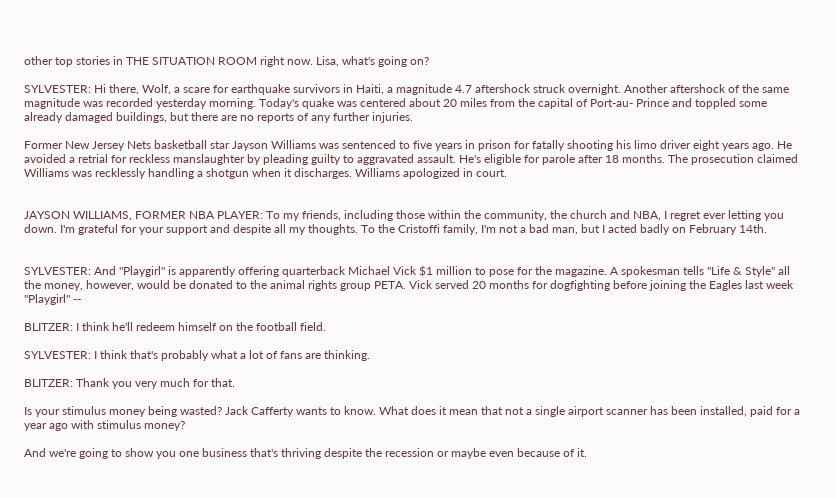other top stories in THE SITUATION ROOM right now. Lisa, what's going on?

SYLVESTER: Hi there, Wolf, a scare for earthquake survivors in Haiti, a magnitude 4.7 aftershock struck overnight. Another aftershock of the same magnitude was recorded yesterday morning. Today's quake was centered about 20 miles from the capital of Port-au- Prince and toppled some already damaged buildings, but there are no reports of any further injuries.

Former New Jersey Nets basketball star Jayson Williams was sentenced to five years in prison for fatally shooting his limo driver eight years ago. He avoided a retrial for reckless manslaughter by pleading guilty to aggravated assault. He's eligible for parole after 18 months. The prosecution claimed Williams was recklessly handling a shotgun when it discharges. Williams apologized in court.


JAYSON WILLIAMS, FORMER NBA PLAYER: To my friends, including those within the community, the church and NBA, I regret ever letting you down. I'm grateful for your support and despite all my thoughts. To the Cristoffi family, I'm not a bad man, but I acted badly on February 14th.


SYLVESTER: And "Playgirl" is apparently offering quarterback Michael Vick $1 million to pose for the magazine. A spokesman tells "Life & Style" all the money, however, would be donated to the animal rights group PETA. Vick served 20 months for dogfighting before joining the Eagles last week "Playgirl" --

BLITZER: I think he'll redeem himself on the football field.

SYLVESTER: I think that's probably what a lot of fans are thinking.

BLITZER: Thank you very much for that.

Is your stimulus money being wasted? Jack Cafferty wants to know. What does it mean that not a single airport scanner has been installed, paid for a year ago with stimulus money?

And we're going to show you one business that's thriving despite the recession or maybe even because of it.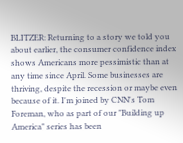BLITZER: Returning to a story we told you about earlier, the consumer confidence index shows Americans more pessimistic than at any time since April. Some businesses are thriving, despite the recession or maybe even because of it. I'm joined by CNN's Tom Foreman, who as part of our "Building up America" series has been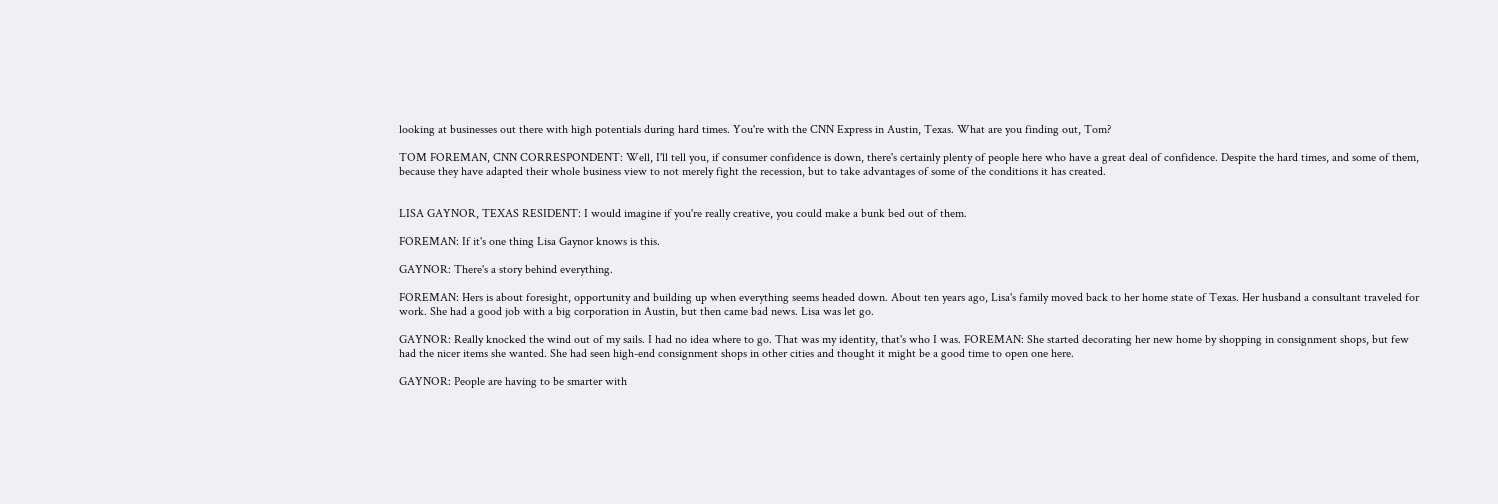looking at businesses out there with high potentials during hard times. You're with the CNN Express in Austin, Texas. What are you finding out, Tom?

TOM FOREMAN, CNN CORRESPONDENT: Well, I'll tell you, if consumer confidence is down, there's certainly plenty of people here who have a great deal of confidence. Despite the hard times, and some of them, because they have adapted their whole business view to not merely fight the recession, but to take advantages of some of the conditions it has created.


LISA GAYNOR, TEXAS RESIDENT: I would imagine if you're really creative, you could make a bunk bed out of them.

FOREMAN: If it's one thing Lisa Gaynor knows is this.

GAYNOR: There's a story behind everything.

FOREMAN: Hers is about foresight, opportunity and building up when everything seems headed down. About ten years ago, Lisa's family moved back to her home state of Texas. Her husband a consultant traveled for work. She had a good job with a big corporation in Austin, but then came bad news. Lisa was let go.

GAYNOR: Really knocked the wind out of my sails. I had no idea where to go. That was my identity, that's who I was. FOREMAN: She started decorating her new home by shopping in consignment shops, but few had the nicer items she wanted. She had seen high-end consignment shops in other cities and thought it might be a good time to open one here.

GAYNOR: People are having to be smarter with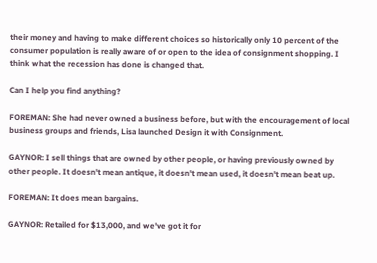their money and having to make different choices so historically only 10 percent of the consumer population is really aware of or open to the idea of consignment shopping. I think what the recession has done is changed that.

Can I help you find anything?

FOREMAN: She had never owned a business before, but with the encouragement of local business groups and friends, Lisa launched Design it with Consignment.

GAYNOR: I sell things that are owned by other people, or having previously owned by other people. It doesn't mean antique, it doesn't mean used, it doesn't mean beat up.

FOREMAN: It does mean bargains.

GAYNOR: Retailed for $13,000, and we've got it for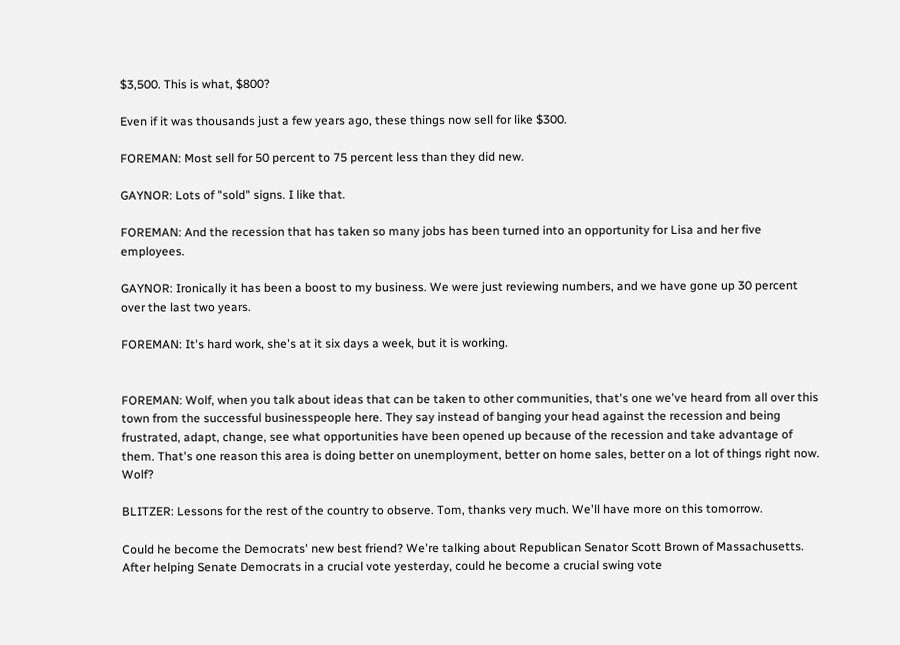$3,500. This is what, $800?

Even if it was thousands just a few years ago, these things now sell for like $300.

FOREMAN: Most sell for 50 percent to 75 percent less than they did new.

GAYNOR: Lots of "sold" signs. I like that.

FOREMAN: And the recession that has taken so many jobs has been turned into an opportunity for Lisa and her five employees.

GAYNOR: Ironically it has been a boost to my business. We were just reviewing numbers, and we have gone up 30 percent over the last two years.

FOREMAN: It's hard work, she's at it six days a week, but it is working.


FOREMAN: Wolf, when you talk about ideas that can be taken to other communities, that's one we've heard from all over this town from the successful businesspeople here. They say instead of banging your head against the recession and being frustrated, adapt, change, see what opportunities have been opened up because of the recession and take advantage of them. That's one reason this area is doing better on unemployment, better on home sales, better on a lot of things right now. Wolf?

BLITZER: Lessons for the rest of the country to observe. Tom, thanks very much. We'll have more on this tomorrow.

Could he become the Democrats' new best friend? We're talking about Republican Senator Scott Brown of Massachusetts. After helping Senate Democrats in a crucial vote yesterday, could he become a crucial swing vote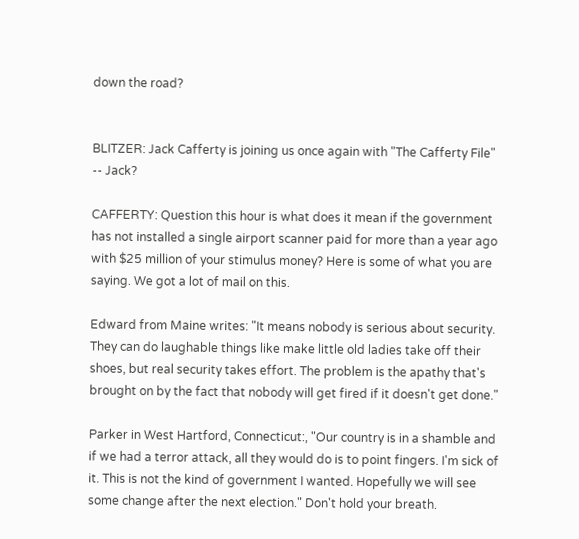down the road?


BLITZER: Jack Cafferty is joining us once again with "The Cafferty File" -- Jack?

CAFFERTY: Question this hour is what does it mean if the government has not installed a single airport scanner paid for more than a year ago with $25 million of your stimulus money? Here is some of what you are saying. We got a lot of mail on this.

Edward from Maine writes: "It means nobody is serious about security. They can do laughable things like make little old ladies take off their shoes, but real security takes effort. The problem is the apathy that's brought on by the fact that nobody will get fired if it doesn't get done."

Parker in West Hartford, Connecticut:, "Our country is in a shamble and if we had a terror attack, all they would do is to point fingers. I'm sick of it. This is not the kind of government I wanted. Hopefully we will see some change after the next election." Don't hold your breath.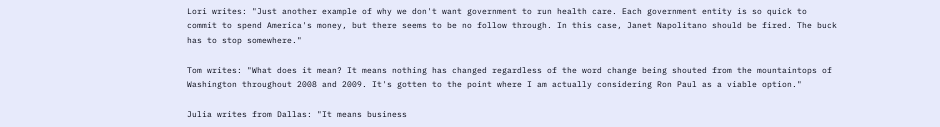Lori writes: "Just another example of why we don't want government to run health care. Each government entity is so quick to commit to spend America's money, but there seems to be no follow through. In this case, Janet Napolitano should be fired. The buck has to stop somewhere."

Tom writes: "What does it mean? It means nothing has changed regardless of the word change being shouted from the mountaintops of Washington throughout 2008 and 2009. It's gotten to the point where I am actually considering Ron Paul as a viable option."

Julia writes from Dallas: "It means business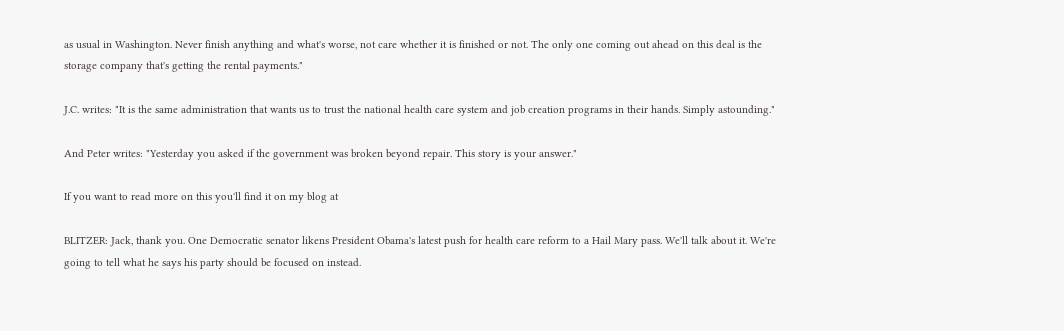as usual in Washington. Never finish anything and what's worse, not care whether it is finished or not. The only one coming out ahead on this deal is the storage company that's getting the rental payments."

J.C. writes: "It is the same administration that wants us to trust the national health care system and job creation programs in their hands. Simply astounding."

And Peter writes: "Yesterday you asked if the government was broken beyond repair. This story is your answer."

If you want to read more on this you'll find it on my blog at

BLITZER: Jack, thank you. One Democratic senator likens President Obama's latest push for health care reform to a Hail Mary pass. We'll talk about it. We're going to tell what he says his party should be focused on instead.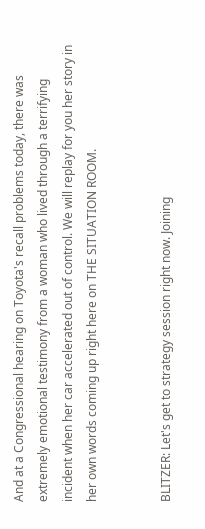And at a Congressional hearing on Toyota's recall problems today, there was extremely emotional testimony from a woman who lived through a terrifying incident when her car accelerated out of control. We will replay for you her story in her own words coming up right here on THE SITUATION ROOM.


BLITZER: Let's get to strategy session right now. Joining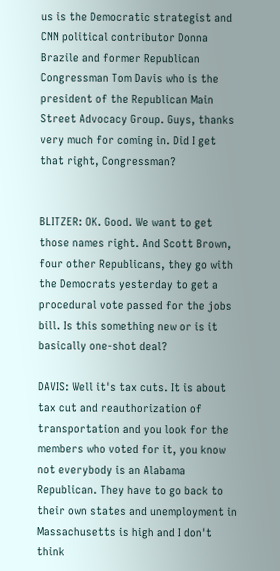us is the Democratic strategist and CNN political contributor Donna Brazile and former Republican Congressman Tom Davis who is the president of the Republican Main Street Advocacy Group. Guys, thanks very much for coming in. Did I get that right, Congressman?


BLITZER: OK. Good. We want to get those names right. And Scott Brown, four other Republicans, they go with the Democrats yesterday to get a procedural vote passed for the jobs bill. Is this something new or is it basically one-shot deal?

DAVIS: Well it's tax cuts. It is about tax cut and reauthorization of transportation and you look for the members who voted for it, you know not everybody is an Alabama Republican. They have to go back to their own states and unemployment in Massachusetts is high and I don't think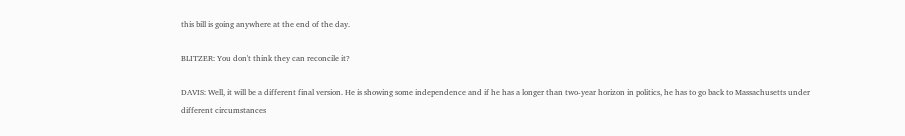this bill is going anywhere at the end of the day.

BLITZER: You don't think they can reconcile it?

DAVIS: Well, it will be a different final version. He is showing some independence and if he has a longer than two-year horizon in politics, he has to go back to Massachusetts under different circumstances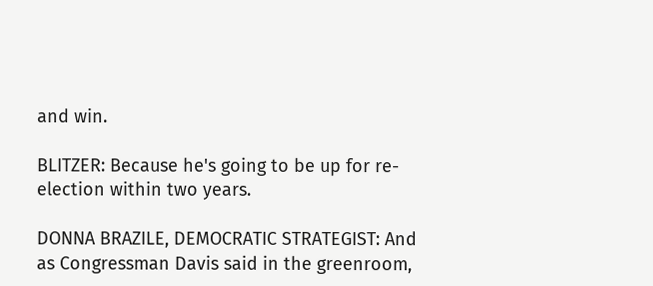and win.

BLITZER: Because he's going to be up for re-election within two years.

DONNA BRAZILE, DEMOCRATIC STRATEGIST: And as Congressman Davis said in the greenroom,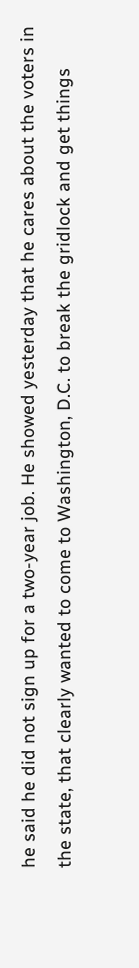he said he did not sign up for a two-year job. He showed yesterday that he cares about the voters in the state, that clearly wanted to come to Washington, D.C. to break the gridlock and get things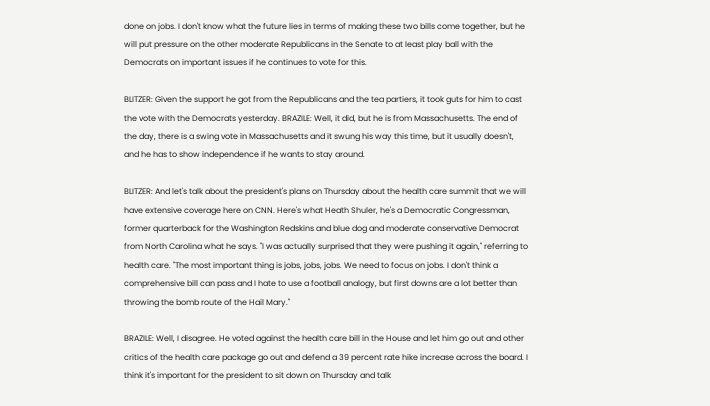done on jobs. I don't know what the future lies in terms of making these two bills come together, but he will put pressure on the other moderate Republicans in the Senate to at least play ball with the Democrats on important issues if he continues to vote for this.

BLITZER: Given the support he got from the Republicans and the tea partiers, it took guts for him to cast the vote with the Democrats yesterday. BRAZILE: Well, it did, but he is from Massachusetts. The end of the day, there is a swing vote in Massachusetts and it swung his way this time, but it usually doesn't, and he has to show independence if he wants to stay around.

BLITZER: And let's talk about the president's plans on Thursday about the health care summit that we will have extensive coverage here on CNN. Here's what Heath Shuler, he's a Democratic Congressman, former quarterback for the Washington Redskins and blue dog and moderate conservative Democrat from North Carolina what he says. "I was actually surprised that they were pushing it again," referring to health care. "The most important thing is jobs, jobs, jobs. We need to focus on jobs. I don't think a comprehensive bill can pass and I hate to use a football analogy, but first downs are a lot better than throwing the bomb route of the Hail Mary."

BRAZILE: Well, I disagree. He voted against the health care bill in the House and let him go out and other critics of the health care package go out and defend a 39 percent rate hike increase across the board. I think it's important for the president to sit down on Thursday and talk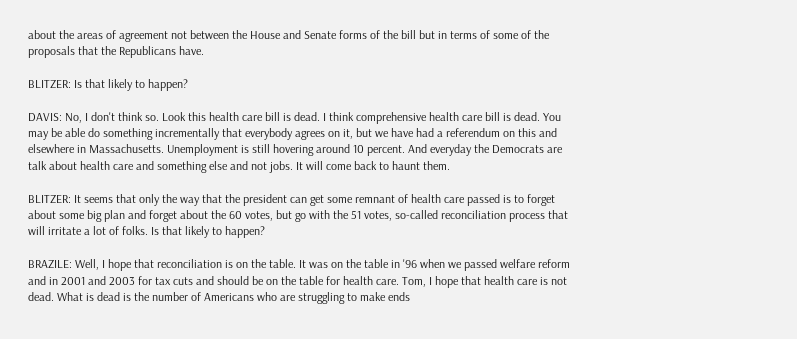about the areas of agreement not between the House and Senate forms of the bill but in terms of some of the proposals that the Republicans have.

BLITZER: Is that likely to happen?

DAVIS: No, I don't think so. Look this health care bill is dead. I think comprehensive health care bill is dead. You may be able do something incrementally that everybody agrees on it, but we have had a referendum on this and elsewhere in Massachusetts. Unemployment is still hovering around 10 percent. And everyday the Democrats are talk about health care and something else and not jobs. It will come back to haunt them.

BLITZER: It seems that only the way that the president can get some remnant of health care passed is to forget about some big plan and forget about the 60 votes, but go with the 51 votes, so-called reconciliation process that will irritate a lot of folks. Is that likely to happen?

BRAZILE: Well, I hope that reconciliation is on the table. It was on the table in '96 when we passed welfare reform and in 2001 and 2003 for tax cuts and should be on the table for health care. Tom, I hope that health care is not dead. What is dead is the number of Americans who are struggling to make ends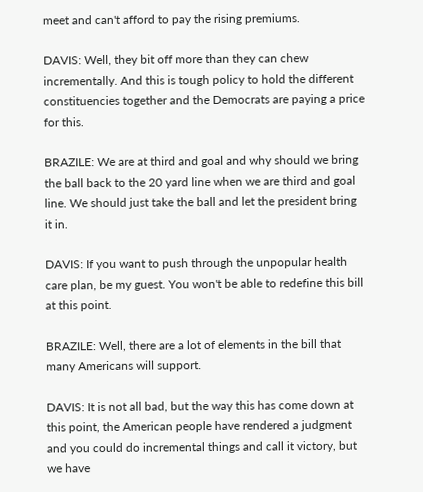meet and can't afford to pay the rising premiums.

DAVIS: Well, they bit off more than they can chew incrementally. And this is tough policy to hold the different constituencies together and the Democrats are paying a price for this.

BRAZILE: We are at third and goal and why should we bring the ball back to the 20 yard line when we are third and goal line. We should just take the ball and let the president bring it in.

DAVIS: If you want to push through the unpopular health care plan, be my guest. You won't be able to redefine this bill at this point.

BRAZILE: Well, there are a lot of elements in the bill that many Americans will support.

DAVIS: It is not all bad, but the way this has come down at this point, the American people have rendered a judgment and you could do incremental things and call it victory, but we have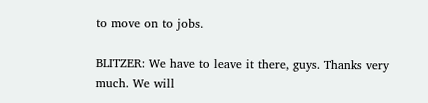to move on to jobs.

BLITZER: We have to leave it there, guys. Thanks very much. We will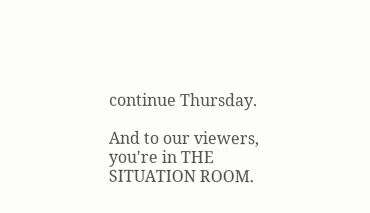continue Thursday.

And to our viewers, you're in THE SITUATION ROOM.